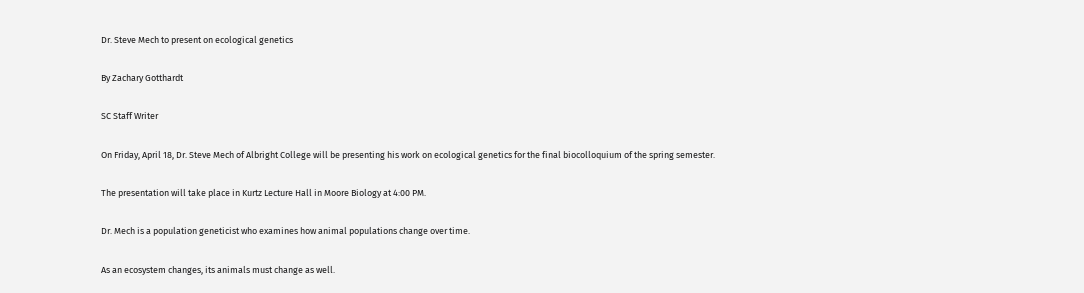Dr. Steve Mech to present on ecological genetics

By Zachary Gotthardt

SC Staff Writer

On Friday, April 18, Dr. Steve Mech of Albright College will be presenting his work on ecological genetics for the final biocolloquium of the spring semester.

The presentation will take place in Kurtz Lecture Hall in Moore Biology at 4:00 PM.

Dr. Mech is a population geneticist who examines how animal populations change over time.

As an ecosystem changes, its animals must change as well.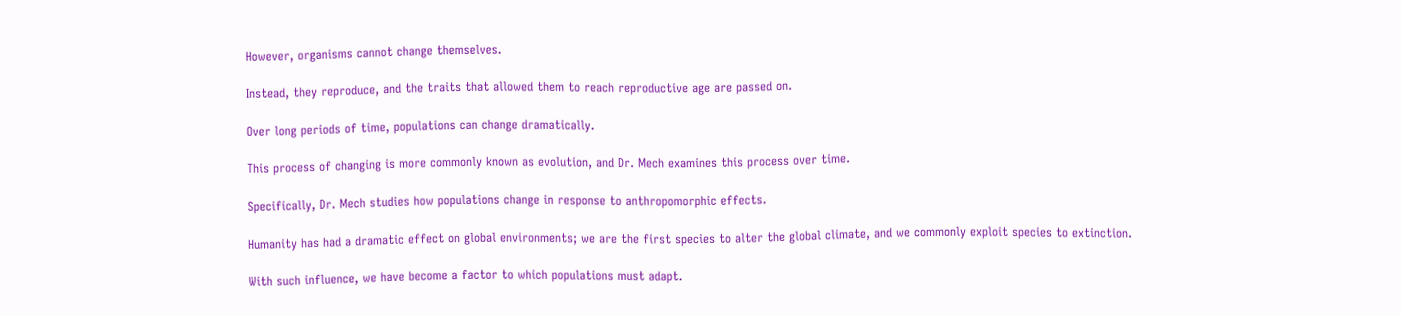However, organisms cannot change themselves.

Instead, they reproduce, and the traits that allowed them to reach reproductive age are passed on.

Over long periods of time, populations can change dramatically.

This process of changing is more commonly known as evolution, and Dr. Mech examines this process over time.

Specifically, Dr. Mech studies how populations change in response to anthropomorphic effects.

Humanity has had a dramatic effect on global environments; we are the first species to alter the global climate, and we commonly exploit species to extinction.

With such influence, we have become a factor to which populations must adapt.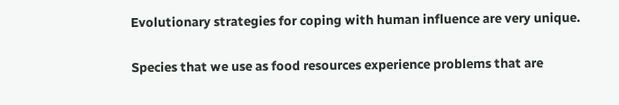Evolutionary strategies for coping with human influence are very unique.

Species that we use as food resources experience problems that are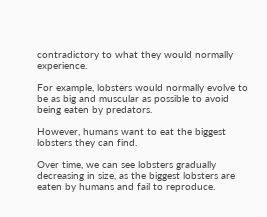contradictory to what they would normally experience.

For example, lobsters would normally evolve to be as big and muscular as possible to avoid being eaten by predators.

However, humans want to eat the biggest lobsters they can find.

Over time, we can see lobsters gradually decreasing in size, as the biggest lobsters are eaten by humans and fail to reproduce.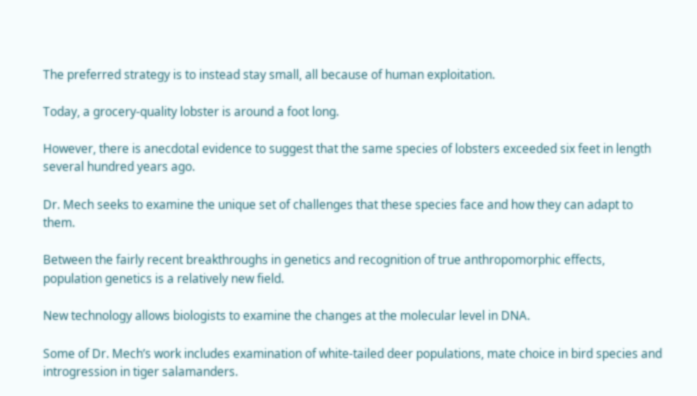The preferred strategy is to instead stay small, all because of human exploitation.

Today, a grocery-quality lobster is around a foot long.

However, there is anecdotal evidence to suggest that the same species of lobsters exceeded six feet in length several hundred years ago.

Dr. Mech seeks to examine the unique set of challenges that these species face and how they can adapt to them.

Between the fairly recent breakthroughs in genetics and recognition of true anthropomorphic effects, population genetics is a relatively new field.

New technology allows biologists to examine the changes at the molecular level in DNA.

Some of Dr. Mech’s work includes examination of white-tailed deer populations, mate choice in bird species and introgression in tiger salamanders.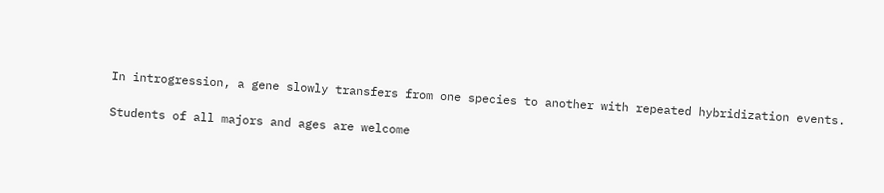In introgression, a gene slowly transfers from one species to another with repeated hybridization events.

Students of all majors and ages are welcome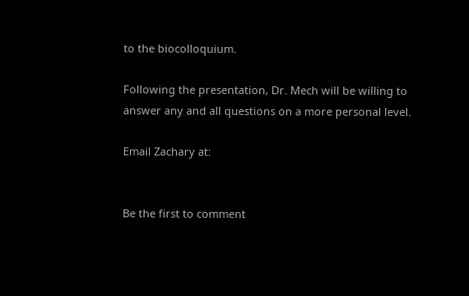to the biocolloquium.

Following the presentation, Dr. Mech will be willing to answer any and all questions on a more personal level.

Email Zachary at:


Be the first to comment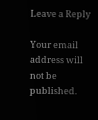Leave a Reply

Your email address will not be published.